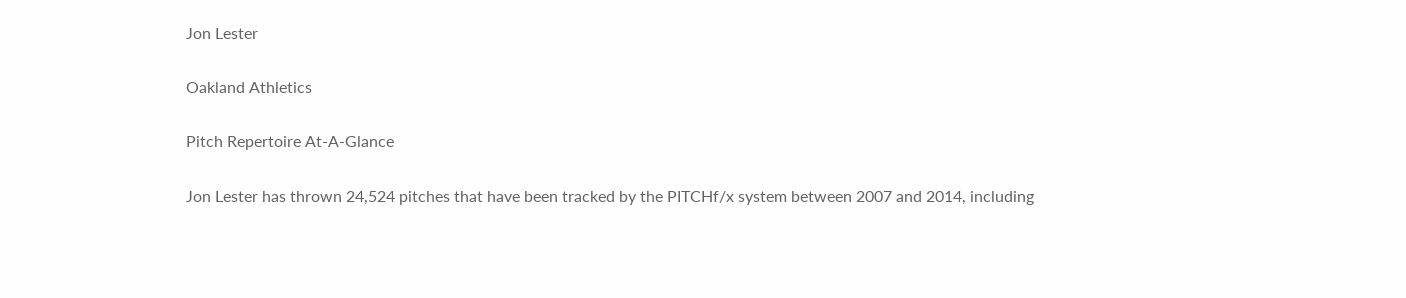Jon Lester

Oakland Athletics

Pitch Repertoire At-A-Glance

Jon Lester has thrown 24,524 pitches that have been tracked by the PITCHf/x system between 2007 and 2014, including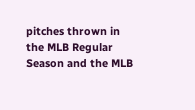pitches thrown in the MLB Regular Season and the MLB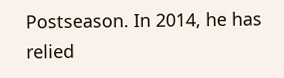Postseason. In 2014, he has relied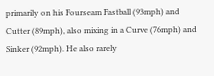primarily on his Fourseam Fastball (93mph) and Cutter (89mph), also mixing in a Curve (76mph) and Sinker (92mph). He also rarely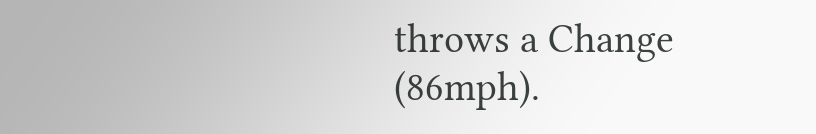throws a Change (86mph).